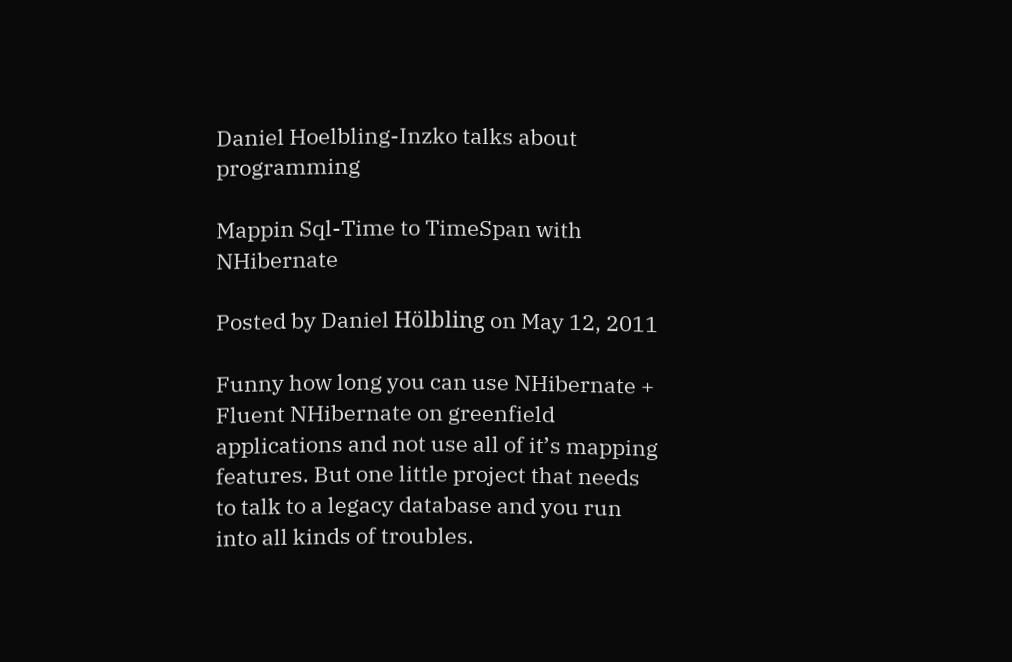Daniel Hoelbling-Inzko talks about programming

Mappin Sql-Time to TimeSpan with NHibernate

Posted by Daniel Hölbling on May 12, 2011

Funny how long you can use NHibernate + Fluent NHibernate on greenfield applications and not use all of it’s mapping features. But one little project that needs to talk to a legacy database and you run into all kinds of troubles.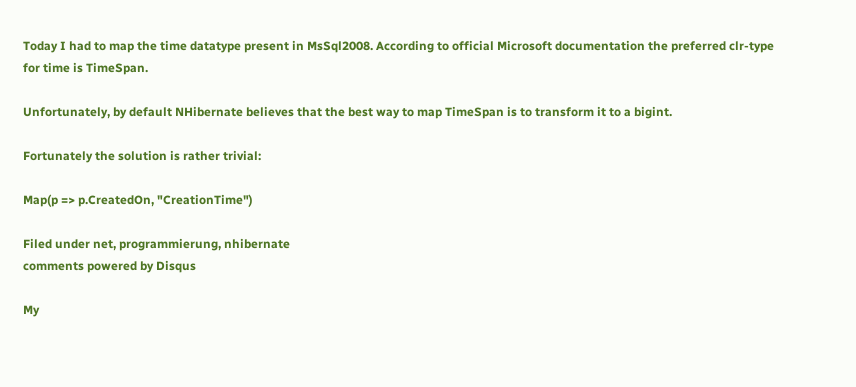Today I had to map the time datatype present in MsSql2008. According to official Microsoft documentation the preferred clr-type for time is TimeSpan.

Unfortunately, by default NHibernate believes that the best way to map TimeSpan is to transform it to a bigint.

Fortunately the solution is rather trivial:

Map(p => p.CreatedOn, "CreationTime")

Filed under net, programmierung, nhibernate
comments powered by Disqus

My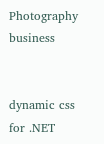Photography business


dynamic css for .NET